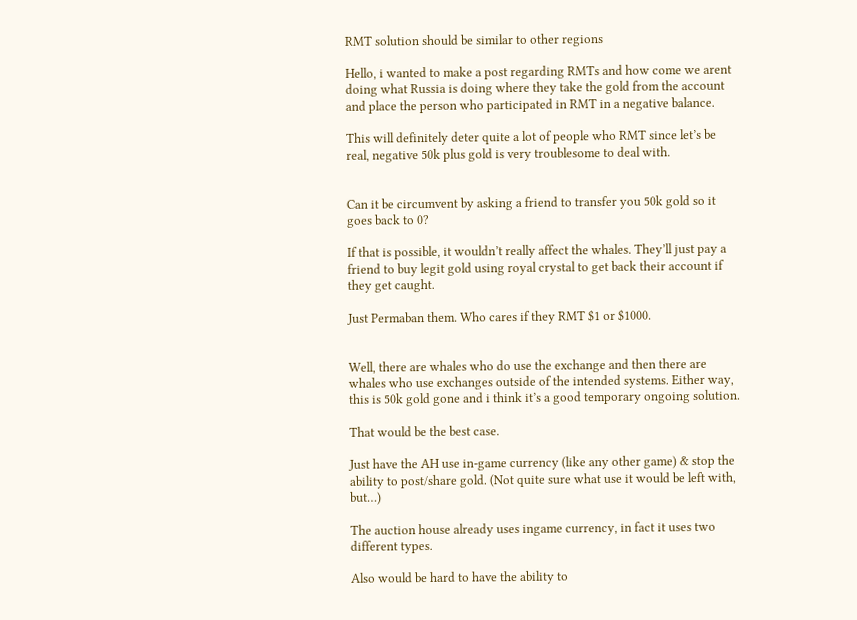RMT solution should be similar to other regions

Hello, i wanted to make a post regarding RMTs and how come we arent doing what Russia is doing where they take the gold from the account and place the person who participated in RMT in a negative balance.

This will definitely deter quite a lot of people who RMT since let’s be real, negative 50k plus gold is very troublesome to deal with.


Can it be circumvent by asking a friend to transfer you 50k gold so it goes back to 0?

If that is possible, it wouldn’t really affect the whales. They’ll just pay a friend to buy legit gold using royal crystal to get back their account if they get caught.

Just Permaban them. Who cares if they RMT $1 or $1000.


Well, there are whales who do use the exchange and then there are whales who use exchanges outside of the intended systems. Either way, this is 50k gold gone and i think it’s a good temporary ongoing solution.

That would be the best case.

Just have the AH use in-game currency (like any other game) & stop the ability to post/share gold. (Not quite sure what use it would be left with, but…)

The auction house already uses ingame currency, in fact it uses two different types.

Also would be hard to have the ability to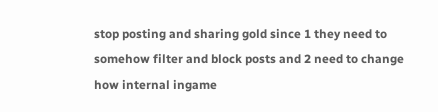stop posting and sharing gold since 1 they need to somehow filter and block posts and 2 need to change how internal ingame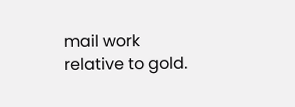mail work relative to gold.